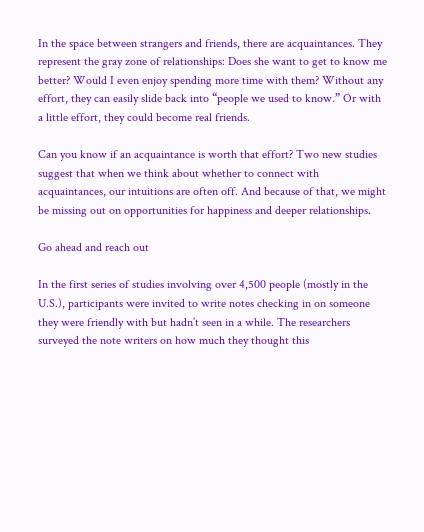In the space between strangers and friends, there are acquaintances. They represent the gray zone of relationships: Does she want to get to know me better? Would I even enjoy spending more time with them? Without any effort, they can easily slide back into “people we used to know.” Or with a little effort, they could become real friends.

Can you know if an acquaintance is worth that effort? Two new studies suggest that when we think about whether to connect with acquaintances, our intuitions are often off. And because of that, we might be missing out on opportunities for happiness and deeper relationships.

Go ahead and reach out

In the first series of studies involving over 4,500 people (mostly in the U.S.), participants were invited to write notes checking in on someone they were friendly with but hadn’t seen in a while. The researchers surveyed the note writers on how much they thought this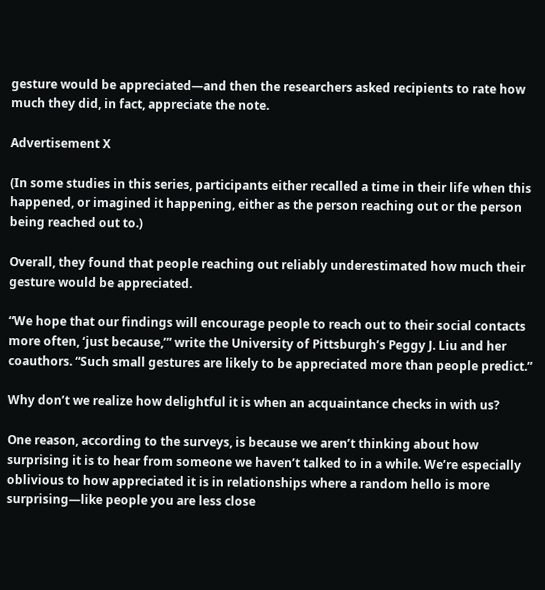gesture would be appreciated—and then the researchers asked recipients to rate how much they did, in fact, appreciate the note.

Advertisement X

(In some studies in this series, participants either recalled a time in their life when this happened, or imagined it happening, either as the person reaching out or the person being reached out to.)

Overall, they found that people reaching out reliably underestimated how much their gesture would be appreciated.

“We hope that our findings will encourage people to reach out to their social contacts more often, ‘just because,’” write the University of Pittsburgh’s Peggy J. Liu and her coauthors. “Such small gestures are likely to be appreciated more than people predict.”

Why don’t we realize how delightful it is when an acquaintance checks in with us?

One reason, according to the surveys, is because we aren’t thinking about how surprising it is to hear from someone we haven’t talked to in a while. We’re especially oblivious to how appreciated it is in relationships where a random hello is more surprising—like people you are less close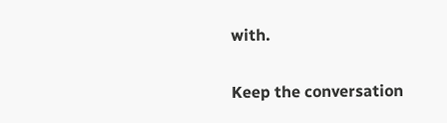with.

Keep the conversation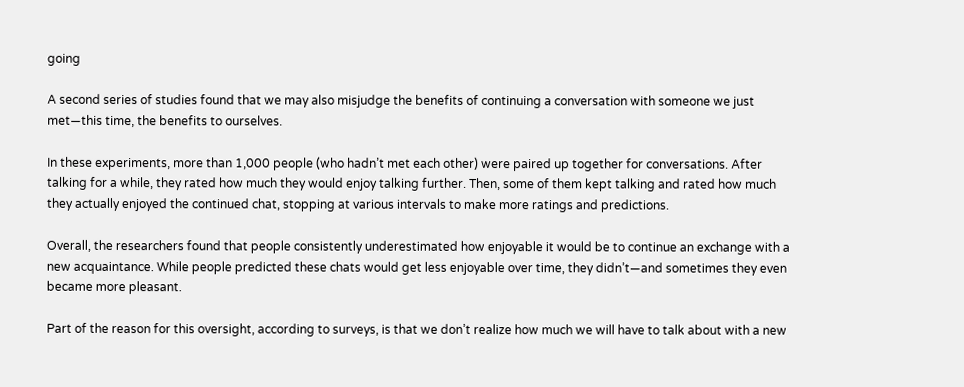going

A second series of studies found that we may also misjudge the benefits of continuing a conversation with someone we just met—this time, the benefits to ourselves.

In these experiments, more than 1,000 people (who hadn’t met each other) were paired up together for conversations. After talking for a while, they rated how much they would enjoy talking further. Then, some of them kept talking and rated how much they actually enjoyed the continued chat, stopping at various intervals to make more ratings and predictions.

Overall, the researchers found that people consistently underestimated how enjoyable it would be to continue an exchange with a new acquaintance. While people predicted these chats would get less enjoyable over time, they didn’t—and sometimes they even became more pleasant.

Part of the reason for this oversight, according to surveys, is that we don’t realize how much we will have to talk about with a new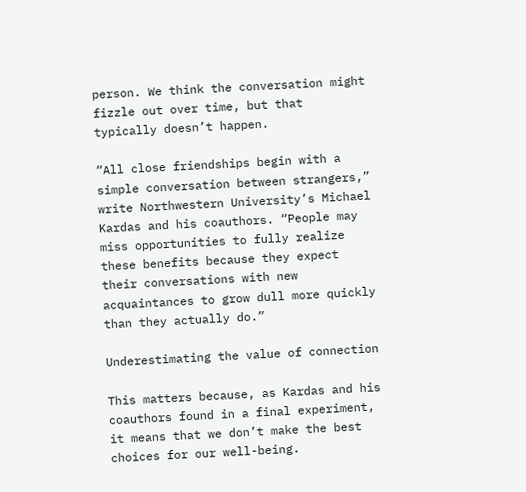person. We think the conversation might fizzle out over time, but that typically doesn’t happen.

“All close friendships begin with a simple conversation between strangers,” write Northwestern University’s Michael Kardas and his coauthors. “People may miss opportunities to fully realize these benefits because they expect their conversations with new acquaintances to grow dull more quickly than they actually do.”

Underestimating the value of connection

This matters because, as Kardas and his coauthors found in a final experiment, it means that we don’t make the best choices for our well-being.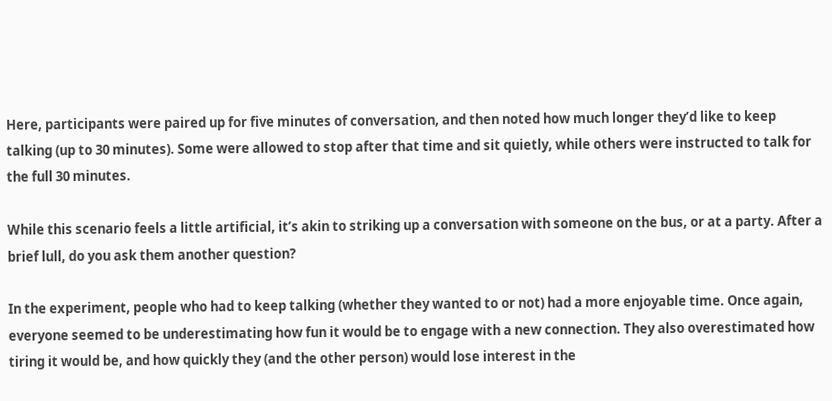Here, participants were paired up for five minutes of conversation, and then noted how much longer they’d like to keep talking (up to 30 minutes). Some were allowed to stop after that time and sit quietly, while others were instructed to talk for the full 30 minutes.

While this scenario feels a little artificial, it’s akin to striking up a conversation with someone on the bus, or at a party. After a brief lull, do you ask them another question?

In the experiment, people who had to keep talking (whether they wanted to or not) had a more enjoyable time. Once again, everyone seemed to be underestimating how fun it would be to engage with a new connection. They also overestimated how tiring it would be, and how quickly they (and the other person) would lose interest in the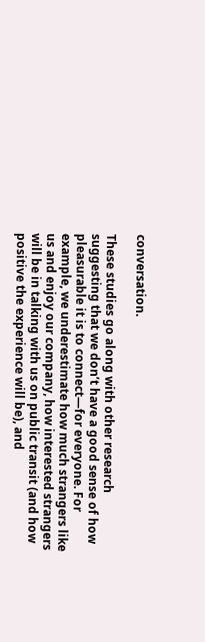conversation.

These studies go along with other research suggesting that we don’t have a good sense of how pleasurable it is to connect—for everyone. For example, we underestimate how much strangers like us and enjoy our company, how interested strangers will be in talking with us on public transit (and how positive the experience will be), and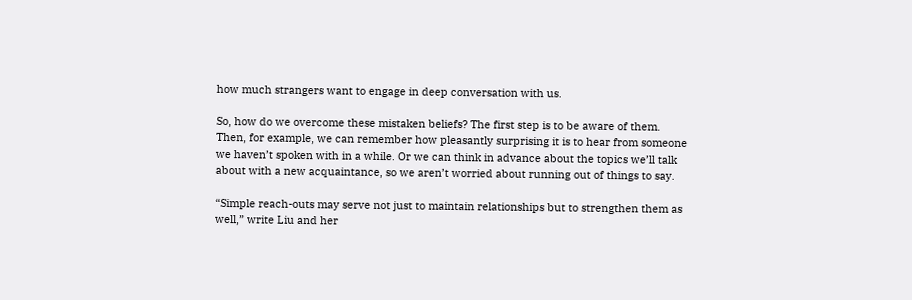how much strangers want to engage in deep conversation with us.

So, how do we overcome these mistaken beliefs? The first step is to be aware of them. Then, for example, we can remember how pleasantly surprising it is to hear from someone we haven’t spoken with in a while. Or we can think in advance about the topics we’ll talk about with a new acquaintance, so we aren’t worried about running out of things to say.

“Simple reach-outs may serve not just to maintain relationships but to strengthen them as well,” write Liu and her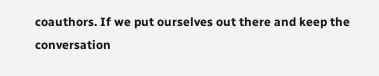coauthors. If we put ourselves out there and keep the conversation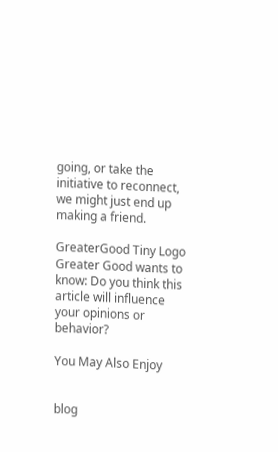going, or take the initiative to reconnect, we might just end up making a friend.

GreaterGood Tiny Logo Greater Good wants to know: Do you think this article will influence your opinions or behavior?

You May Also Enjoy


blog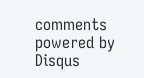comments powered by Disqus